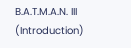B.A.T.M.A.N. III (Introduction)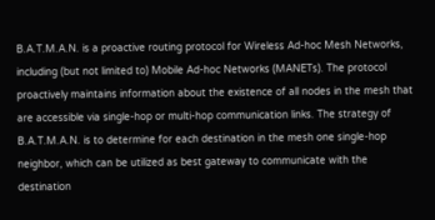B.A.T.M.A.N. is a proactive routing protocol for Wireless Ad-hoc Mesh Networks, including (but not limited to) Mobile Ad-hoc Networks (MANETs). The protocol proactively maintains information about the existence of all nodes in the mesh that are accessible via single-hop or multi-hop communication links. The strategy of B.A.T.M.A.N. is to determine for each destination in the mesh one single-hop neighbor, which can be utilized as best gateway to communicate with the destination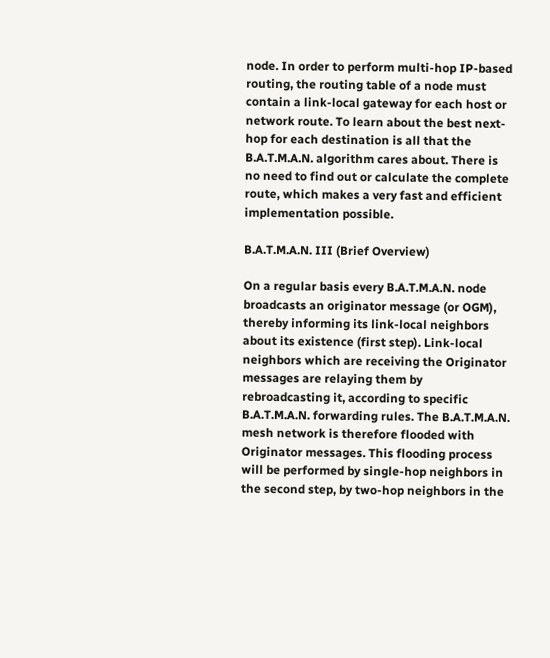node. In order to perform multi-hop IP-based routing, the routing table of a node must contain a link-local gateway for each host or network route. To learn about the best next-hop for each destination is all that the B.A.T.M.A.N. algorithm cares about. There is no need to find out or calculate the complete route, which makes a very fast and efficient implementation possible.

B.A.T.M.A.N. III (Brief Overview)

On a regular basis every B.A.T.M.A.N. node broadcasts an originator message (or OGM), thereby informing its link-local neighbors about its existence (first step). Link-local neighbors which are receiving the Originator messages are relaying them by rebroadcasting it, according to specific B.A.T.M.A.N. forwarding rules. The B.A.T.M.A.N. mesh network is therefore flooded with Originator messages. This flooding process will be performed by single-hop neighbors in the second step, by two-hop neighbors in the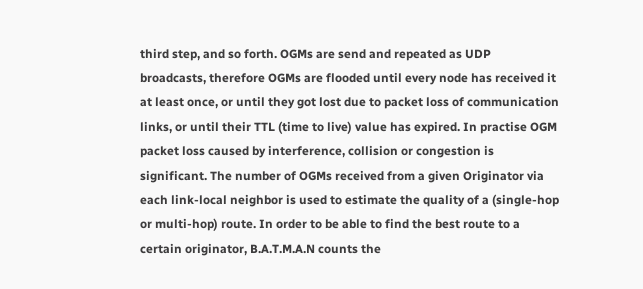third step, and so forth. OGMs are send and repeated as UDP broadcasts, therefore OGMs are flooded until every node has received it at least once, or until they got lost due to packet loss of communication links, or until their TTL (time to live) value has expired. In practise OGM packet loss caused by interference, collision or congestion is significant. The number of OGMs received from a given Originator via each link-local neighbor is used to estimate the quality of a (single-hop or multi-hop) route. In order to be able to find the best route to a certain originator, B.A.T.M.A.N counts the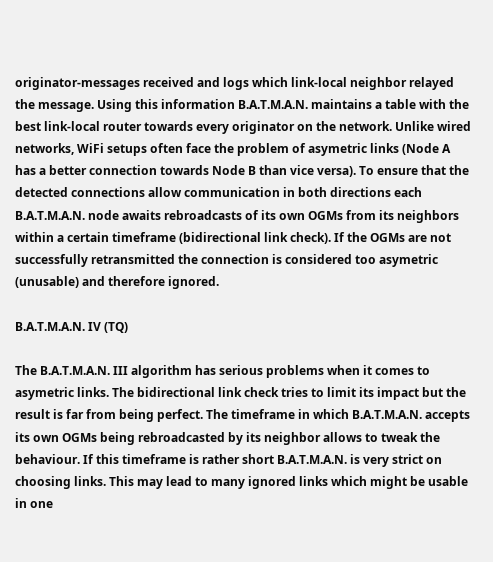originator-messages received and logs which link-local neighbor relayed the message. Using this information B.A.T.M.A.N. maintains a table with the best link-local router towards every originator on the network. Unlike wired networks, WiFi setups often face the problem of asymetric links (Node A has a better connection towards Node B than vice versa). To ensure that the detected connections allow communication in both directions each B.A.T.M.A.N. node awaits rebroadcasts of its own OGMs from its neighbors within a certain timeframe (bidirectional link check). If the OGMs are not successfully retransmitted the connection is considered too asymetric (unusable) and therefore ignored.

B.A.T.M.A.N. IV (TQ)

The B.A.T.M.A.N. III algorithm has serious problems when it comes to asymetric links. The bidirectional link check tries to limit its impact but the result is far from being perfect. The timeframe in which B.A.T.M.A.N. accepts its own OGMs being rebroadcasted by its neighbor allows to tweak the behaviour. If this timeframe is rather short B.A.T.M.A.N. is very strict on choosing links. This may lead to many ignored links which might be usable in one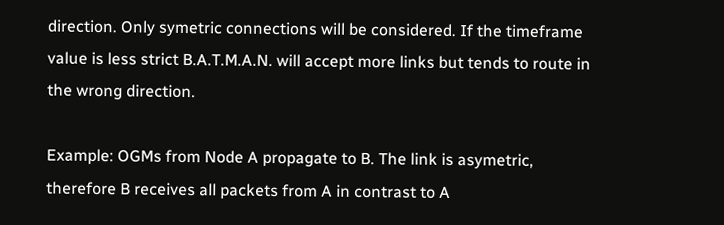direction. Only symetric connections will be considered. If the timeframe value is less strict B.A.T.M.A.N. will accept more links but tends to route in the wrong direction.

Example: OGMs from Node A propagate to B. The link is asymetric, therefore B receives all packets from A in contrast to A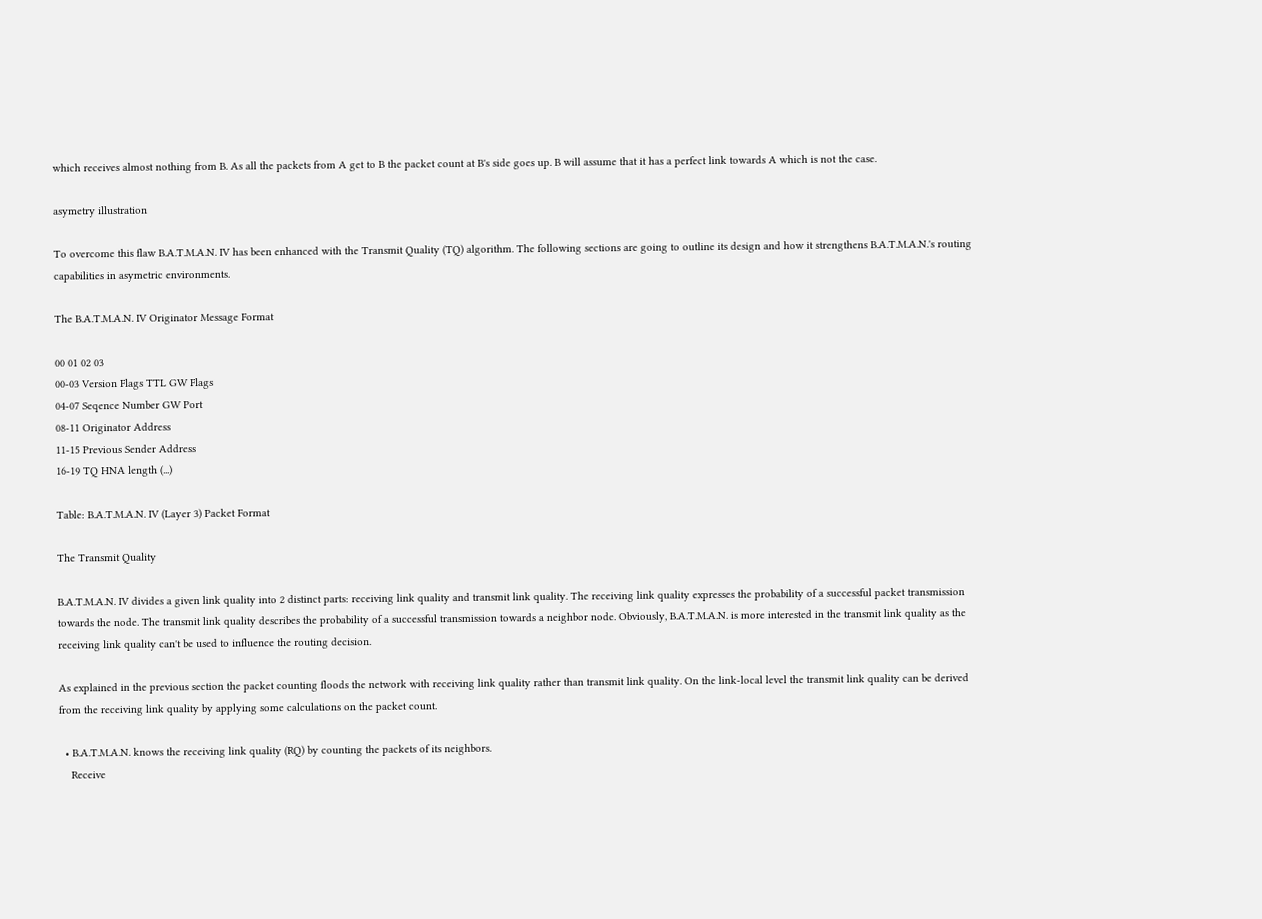which receives almost nothing from B. As all the packets from A get to B the packet count at B's side goes up. B will assume that it has a perfect link towards A which is not the case.

asymetry illustration

To overcome this flaw B.A.T.M.A.N. IV has been enhanced with the Transmit Quality (TQ) algorithm. The following sections are going to outline its design and how it strengthens B.A.T.M.A.N.'s routing capabilities in asymetric environments.

The B.A.T.M.A.N. IV Originator Message Format

00 01 02 03
00-03 Version Flags TTL GW Flags
04-07 Seqence Number GW Port
08-11 Originator Address
11-15 Previous Sender Address
16-19 TQ HNA length (...)

Table: B.A.T.M.A.N. IV (Layer 3) Packet Format

The Transmit Quality

B.A.T.M.A.N. IV divides a given link quality into 2 distinct parts: receiving link quality and transmit link quality. The receiving link quality expresses the probability of a successful packet transmission towards the node. The transmit link quality describes the probability of a successful transmission towards a neighbor node. Obviously, B.A.T.M.A.N. is more interested in the transmit link quality as the receiving link quality can't be used to influence the routing decision.

As explained in the previous section the packet counting floods the network with receiving link quality rather than transmit link quality. On the link-local level the transmit link quality can be derived from the receiving link quality by applying some calculations on the packet count.

  • B.A.T.M.A.N. knows the receiving link quality (RQ) by counting the packets of its neighbors.
    Receive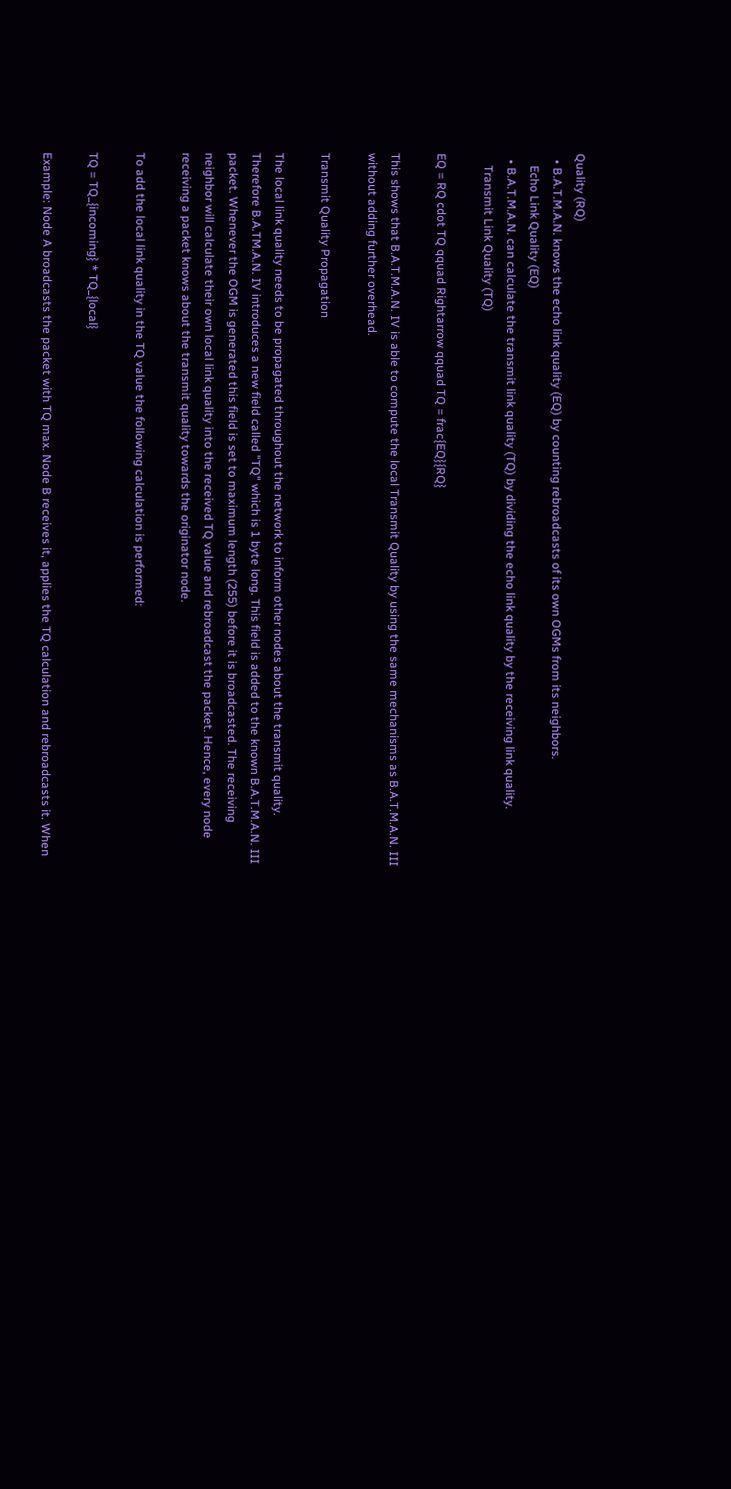Quality (RQ)
  • B.A.T.M.A.N. knows the echo link quality (EQ) by counting rebroadcasts of its own OGMs from its neighbors.
    Echo Link Quality (EQ)
  • B.A.T.M.A.N. can calculate the transmit link quality (TQ) by dividing the echo link quality by the receiving link quality.
    Transmit Link Quality (TQ)

EQ = RQ cdot TQ qquad Rightarrow qquad TQ = frac{EQ}{RQ}

This shows that B.A.T.M.A.N. IV is able to compute the local Transmit Quality by using the same mechanisms as B.A.T.M.A.N. III without adding further overhead.

Transmit Quality Propagation

The local link quality needs to be propagated throughout the network to inform other nodes about the transmit quality. Therefore B.A.TM.A.N. IV introduces a new field called "TQ" which is 1 byte long. This field is added to the known B.A.T.M.A.N. III packet. Whenever the OGM is generated this field is set to maximum length (255) before it is broadcasted. The receiving neighbor will calculate their own local link quality into the received TQ value and rebroadcast the packet. Hence, every node receiving a packet knows about the transmit quality towards the originator node.

To add the local link quality in the TQ value the following calculation is performed:

TQ = TQ_{incoming} * TQ_{local}

Example: Node A broadcasts the packet with TQ max. Node B receives it, applies the TQ calculation and rebroadcasts it. When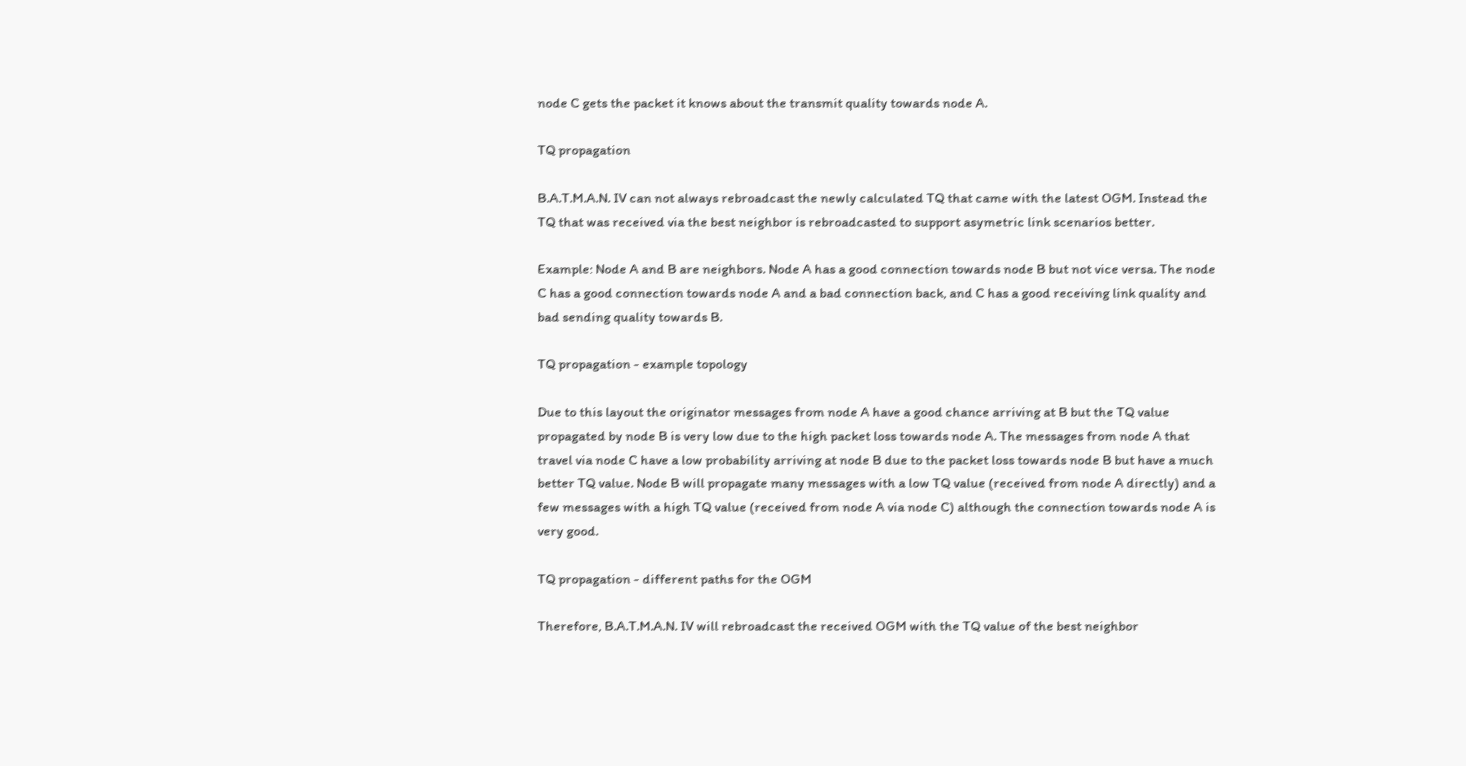node C gets the packet it knows about the transmit quality towards node A.

TQ propagation

B.A.T.M.A.N. IV can not always rebroadcast the newly calculated TQ that came with the latest OGM. Instead the TQ that was received via the best neighbor is rebroadcasted to support asymetric link scenarios better.

Example: Node A and B are neighbors. Node A has a good connection towards node B but not vice versa. The node C has a good connection towards node A and a bad connection back, and C has a good receiving link quality and bad sending quality towards B.

TQ propagation - example topology

Due to this layout the originator messages from node A have a good chance arriving at B but the TQ value propagated by node B is very low due to the high packet loss towards node A. The messages from node A that travel via node C have a low probability arriving at node B due to the packet loss towards node B but have a much better TQ value. Node B will propagate many messages with a low TQ value (received from node A directly) and a few messages with a high TQ value (received from node A via node C) although the connection towards node A is very good.

TQ propagation - different paths for the OGM

Therefore, B.A.T.M.A.N. IV will rebroadcast the received OGM with the TQ value of the best neighbor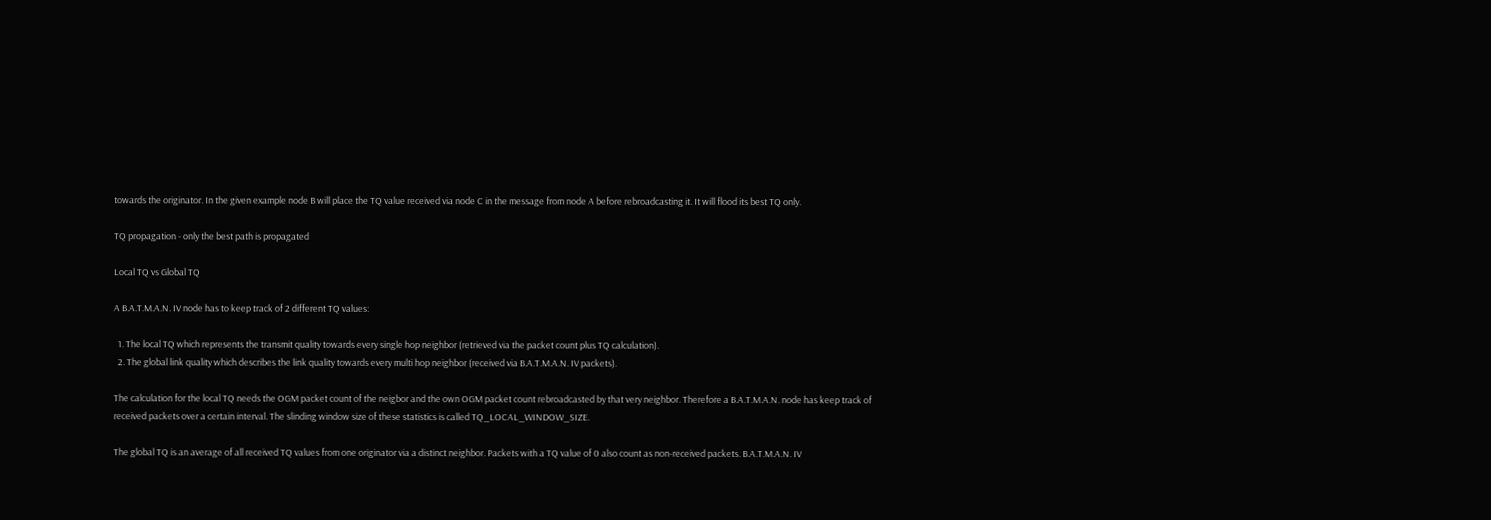towards the originator. In the given example node B will place the TQ value received via node C in the message from node A before rebroadcasting it. It will flood its best TQ only.

TQ propagation - only the best path is propagated

Local TQ vs Global TQ

A B.A.T.M.A.N. IV node has to keep track of 2 different TQ values:

  1. The local TQ which represents the transmit quality towards every single hop neighbor (retrieved via the packet count plus TQ calculation).
  2. The global link quality which describes the link quality towards every multi hop neighbor (received via B.A.T.M.A.N. IV packets).

The calculation for the local TQ needs the OGM packet count of the neigbor and the own OGM packet count rebroadcasted by that very neighbor. Therefore a B.A.T.M.A.N. node has keep track of received packets over a certain interval. The slinding window size of these statistics is called TQ_LOCAL_WINDOW_SIZE.

The global TQ is an average of all received TQ values from one originator via a distinct neighbor. Packets with a TQ value of 0 also count as non-received packets. B.A.T.M.A.N. IV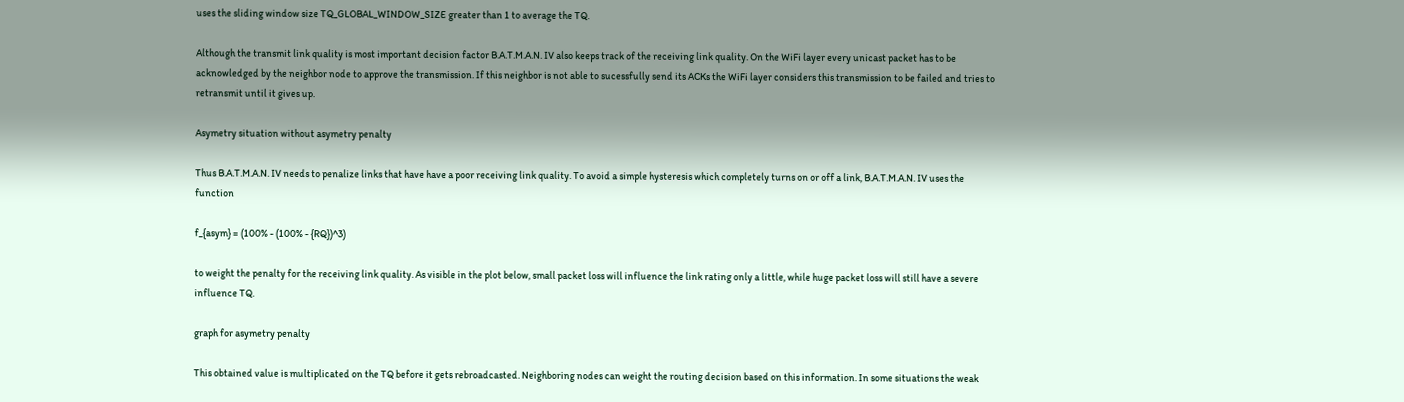uses the sliding window size TQ_GLOBAL_WINDOW_SIZE greater than 1 to average the TQ.

Although the transmit link quality is most important decision factor B.A.T.M.A.N. IV also keeps track of the receiving link quality. On the WiFi layer every unicast packet has to be acknowledged by the neighbor node to approve the transmission. If this neighbor is not able to sucessfully send its ACKs the WiFi layer considers this transmission to be failed and tries to retransmit until it gives up.

Asymetry situation without asymetry penalty

Thus B.A.T.M.A.N. IV needs to penalize links that have have a poor receiving link quality. To avoid a simple hysteresis which completely turns on or off a link, B.A.T.M.A.N. IV uses the function

f_{asym} = (100% - (100% - {RQ})^3)

to weight the penalty for the receiving link quality. As visible in the plot below, small packet loss will influence the link rating only a little, while huge packet loss will still have a severe influence TQ.

graph for asymetry penalty

This obtained value is multiplicated on the TQ before it gets rebroadcasted. Neighboring nodes can weight the routing decision based on this information. In some situations the weak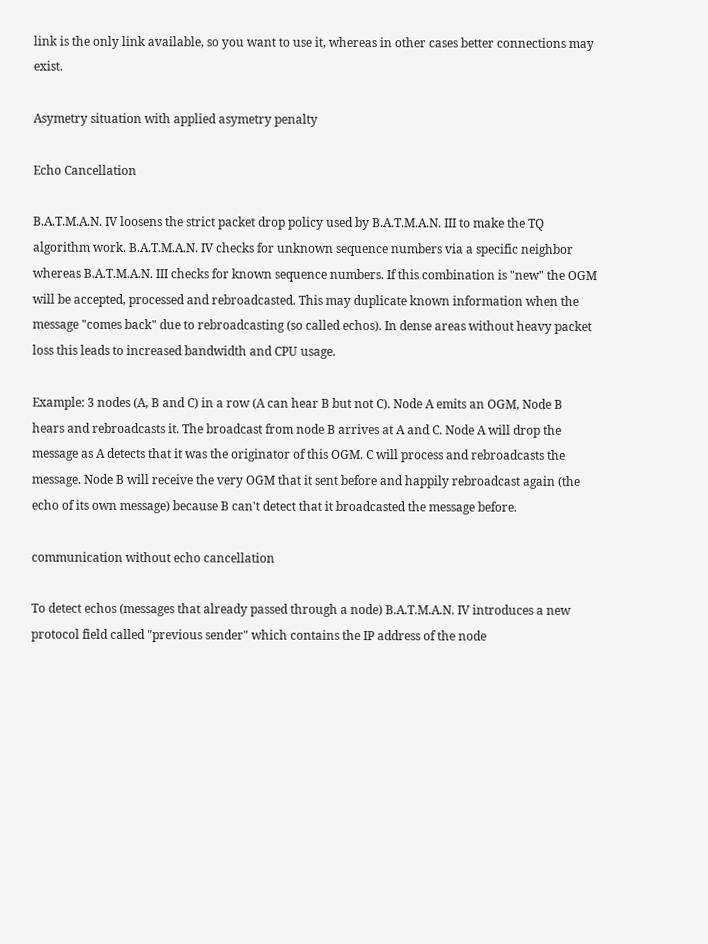link is the only link available, so you want to use it, whereas in other cases better connections may exist.

Asymetry situation with applied asymetry penalty

Echo Cancellation

B.A.T.M.A.N. IV loosens the strict packet drop policy used by B.A.T.M.A.N. III to make the TQ algorithm work. B.A.T.M.A.N. IV checks for unknown sequence numbers via a specific neighbor whereas B.A.T.M.A.N. III checks for known sequence numbers. If this combination is "new" the OGM will be accepted, processed and rebroadcasted. This may duplicate known information when the message "comes back" due to rebroadcasting (so called echos). In dense areas without heavy packet loss this leads to increased bandwidth and CPU usage.

Example: 3 nodes (A, B and C) in a row (A can hear B but not C). Node A emits an OGM, Node B hears and rebroadcasts it. The broadcast from node B arrives at A and C. Node A will drop the message as A detects that it was the originator of this OGM. C will process and rebroadcasts the message. Node B will receive the very OGM that it sent before and happily rebroadcast again (the echo of its own message) because B can't detect that it broadcasted the message before.

communication without echo cancellation

To detect echos (messages that already passed through a node) B.A.T.M.A.N. IV introduces a new protocol field called "previous sender" which contains the IP address of the node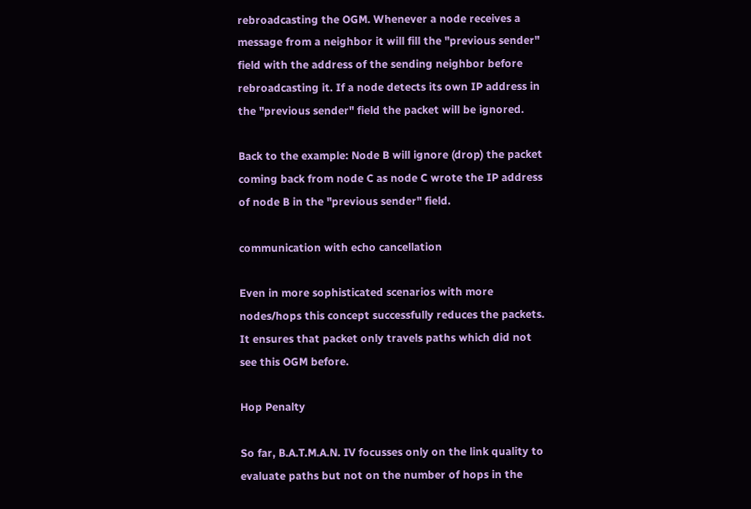rebroadcasting the OGM. Whenever a node receives a message from a neighbor it will fill the "previous sender" field with the address of the sending neighbor before rebroadcasting it. If a node detects its own IP address in the "previous sender" field the packet will be ignored.

Back to the example: Node B will ignore (drop) the packet coming back from node C as node C wrote the IP address of node B in the "previous sender" field.

communication with echo cancellation

Even in more sophisticated scenarios with more nodes/hops this concept successfully reduces the packets. It ensures that packet only travels paths which did not see this OGM before.

Hop Penalty

So far, B.A.T.M.A.N. IV focusses only on the link quality to evaluate paths but not on the number of hops in the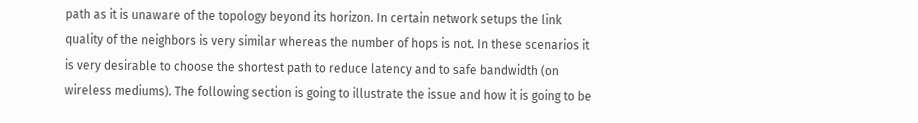path as it is unaware of the topology beyond its horizon. In certain network setups the link quality of the neighbors is very similar whereas the number of hops is not. In these scenarios it is very desirable to choose the shortest path to reduce latency and to safe bandwidth (on wireless mediums). The following section is going to illustrate the issue and how it is going to be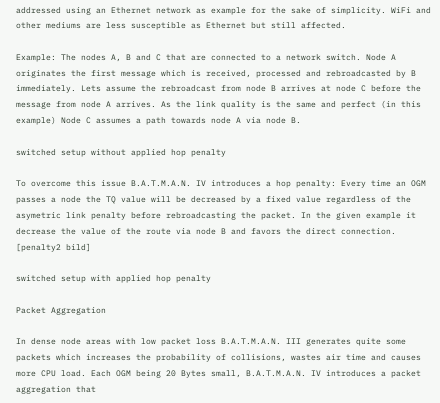addressed using an Ethernet network as example for the sake of simplicity. WiFi and other mediums are less susceptible as Ethernet but still affected.

Example: The nodes A, B and C that are connected to a network switch. Node A originates the first message which is received, processed and rebroadcasted by B immediately. Lets assume the rebroadcast from node B arrives at node C before the message from node A arrives. As the link quality is the same and perfect (in this example) Node C assumes a path towards node A via node B.

switched setup without applied hop penalty

To overcome this issue B.A.T.M.A.N. IV introduces a hop penalty: Every time an OGM passes a node the TQ value will be decreased by a fixed value regardless of the asymetric link penalty before rebroadcasting the packet. In the given example it decrease the value of the route via node B and favors the direct connection. [penalty2 bild]

switched setup with applied hop penalty

Packet Aggregation

In dense node areas with low packet loss B.A.T.M.A.N. III generates quite some packets which increases the probability of collisions, wastes air time and causes more CPU load. Each OGM being 20 Bytes small, B.A.T.M.A.N. IV introduces a packet aggregation that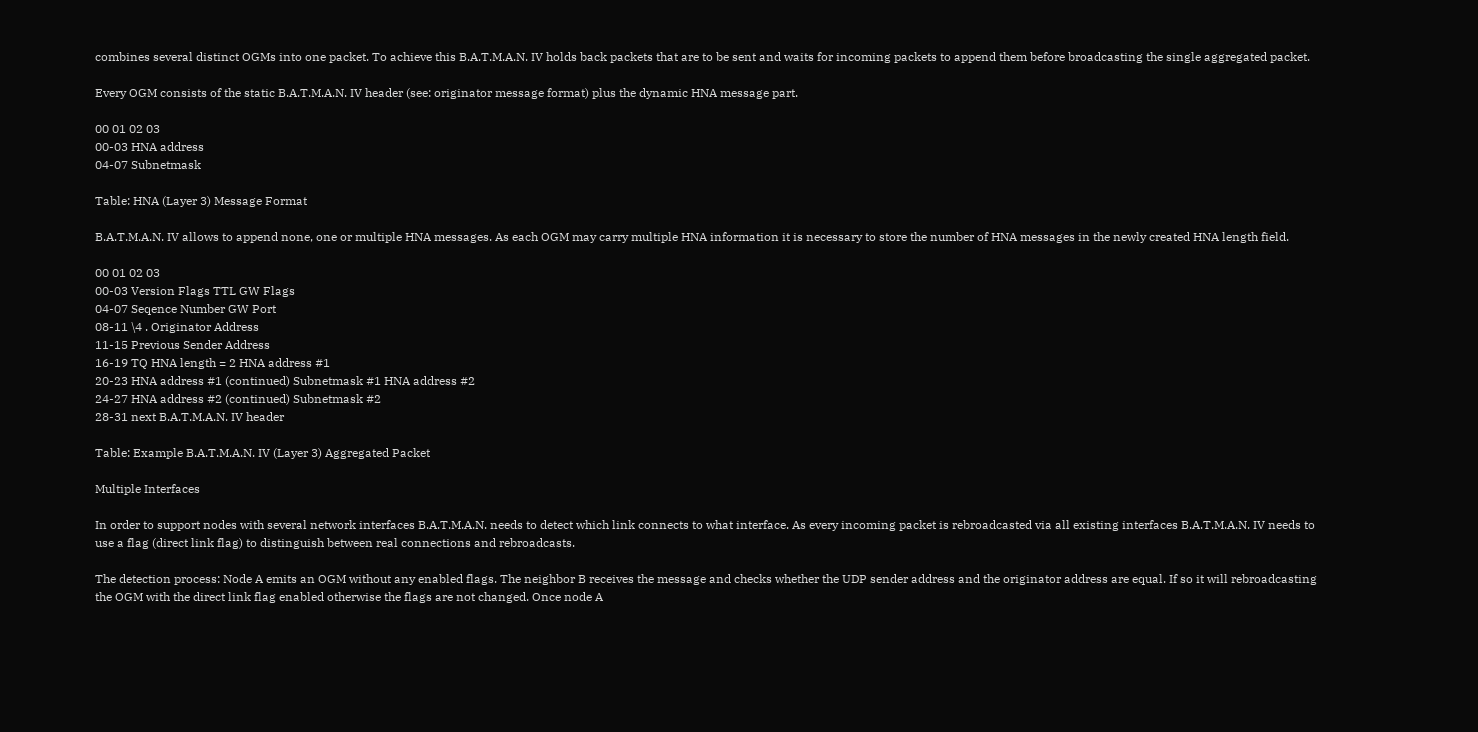combines several distinct OGMs into one packet. To achieve this B.A.T.M.A.N. IV holds back packets that are to be sent and waits for incoming packets to append them before broadcasting the single aggregated packet.

Every OGM consists of the static B.A.T.M.A.N. IV header (see: originator message format) plus the dynamic HNA message part.

00 01 02 03
00-03 HNA address
04-07 Subnetmask

Table: HNA (Layer 3) Message Format

B.A.T.M.A.N. IV allows to append none, one or multiple HNA messages. As each OGM may carry multiple HNA information it is necessary to store the number of HNA messages in the newly created HNA length field.

00 01 02 03
00-03 Version Flags TTL GW Flags
04-07 Seqence Number GW Port
08-11 \4 . Originator Address
11-15 Previous Sender Address
16-19 TQ HNA length = 2 HNA address #1
20-23 HNA address #1 (continued) Subnetmask #1 HNA address #2
24-27 HNA address #2 (continued) Subnetmask #2
28-31 next B.A.T.M.A.N. IV header

Table: Example B.A.T.M.A.N. IV (Layer 3) Aggregated Packet

Multiple Interfaces

In order to support nodes with several network interfaces B.A.T.M.A.N. needs to detect which link connects to what interface. As every incoming packet is rebroadcasted via all existing interfaces B.A.T.M.A.N. IV needs to use a flag (direct link flag) to distinguish between real connections and rebroadcasts.

The detection process: Node A emits an OGM without any enabled flags. The neighbor B receives the message and checks whether the UDP sender address and the originator address are equal. If so it will rebroadcasting the OGM with the direct link flag enabled otherwise the flags are not changed. Once node A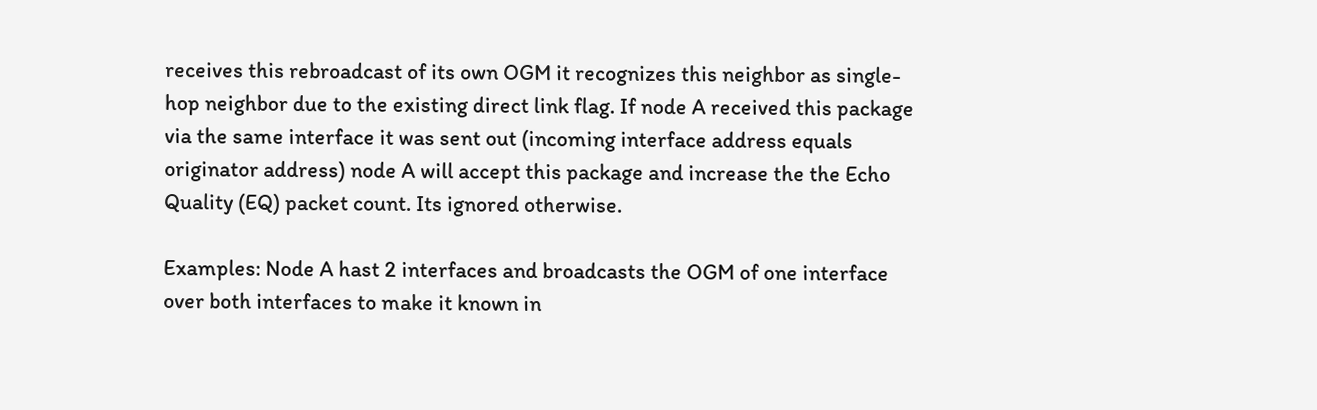receives this rebroadcast of its own OGM it recognizes this neighbor as single-hop neighbor due to the existing direct link flag. If node A received this package via the same interface it was sent out (incoming interface address equals originator address) node A will accept this package and increase the the Echo Quality (EQ) packet count. Its ignored otherwise.

Examples: Node A hast 2 interfaces and broadcasts the OGM of one interface over both interfaces to make it known in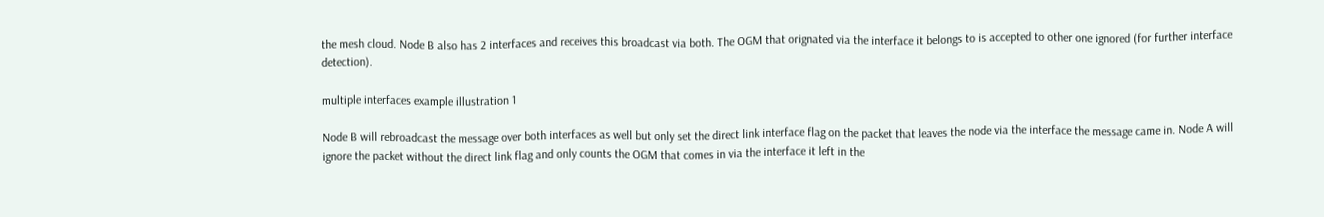the mesh cloud. Node B also has 2 interfaces and receives this broadcast via both. The OGM that orignated via the interface it belongs to is accepted to other one ignored (for further interface detection).

multiple interfaces example illustration 1

Node B will rebroadcast the message over both interfaces as well but only set the direct link interface flag on the packet that leaves the node via the interface the message came in. Node A will ignore the packet without the direct link flag and only counts the OGM that comes in via the interface it left in the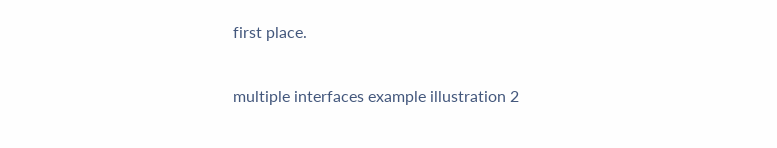first place.

multiple interfaces example illustration 2